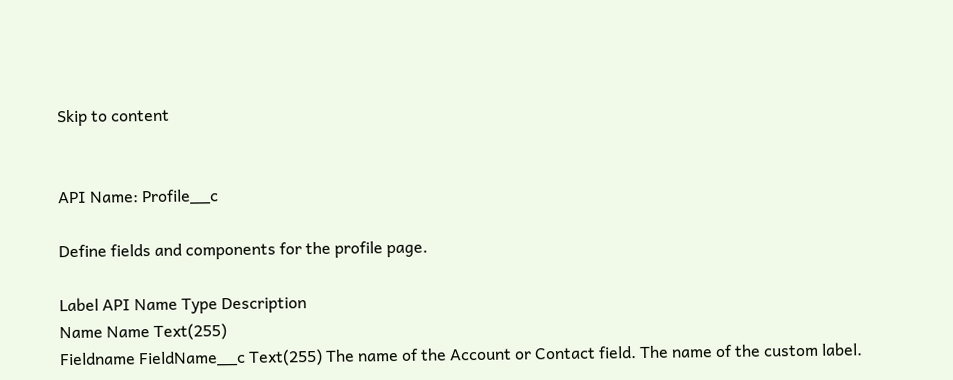Skip to content


API Name: Profile__c

Define fields and components for the profile page.

Label API Name Type Description
Name Name Text(255)
Fieldname FieldName__c Text(255) The name of the Account or Contact field. The name of the custom label.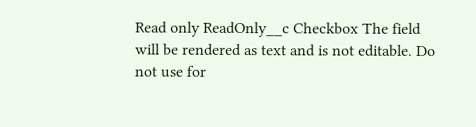Read only ReadOnly__c Checkbox The field will be rendered as text and is not editable. Do not use for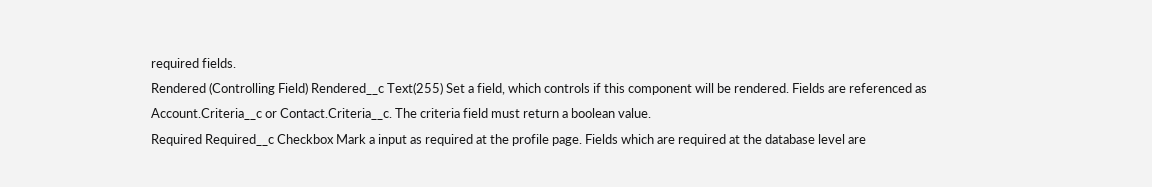required fields.
Rendered (Controlling Field) Rendered__c Text(255) Set a field, which controls if this component will be rendered. Fields are referenced as Account.Criteria__c or Contact.Criteria__c. The criteria field must return a boolean value.
Required Required__c Checkbox Mark a input as required at the profile page. Fields which are required at the database level are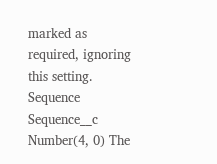marked as required, ignoring this setting.
Sequence Sequence__c Number(4, 0) The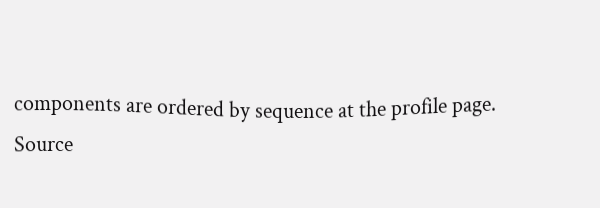components are ordered by sequence at the profile page.
Source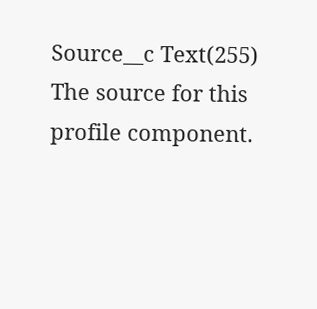Source__c Text(255) The source for this profile component.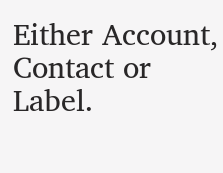Either Account, Contact or Label.